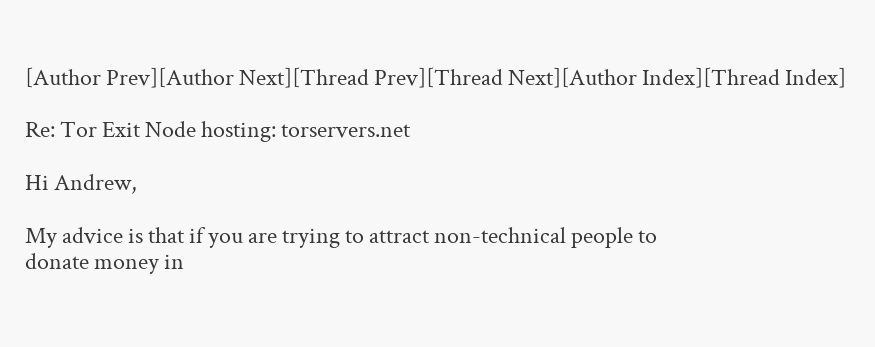[Author Prev][Author Next][Thread Prev][Thread Next][Author Index][Thread Index]

Re: Tor Exit Node hosting: torservers.net

Hi Andrew,

My advice is that if you are trying to attract non-technical people to
donate money in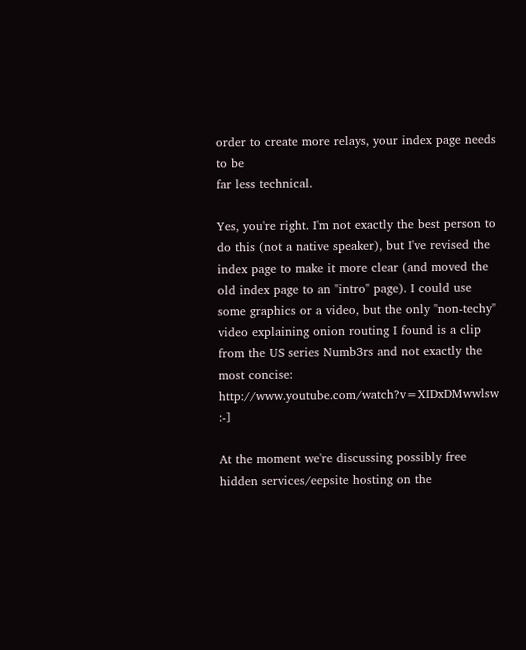order to create more relays, your index page needs to be
far less technical.

Yes, you're right. I'm not exactly the best person to do this (not a native speaker), but I've revised the index page to make it more clear (and moved the old index page to an "intro" page). I could use some graphics or a video, but the only "non-techy" video explaining onion routing I found is a clip from the US series Numb3rs and not exactly the most concise: http://www.youtube.com/watch?v=XIDxDMwwlsw :-]

At the moment we're discussing possibly free hidden services/eepsite hosting on the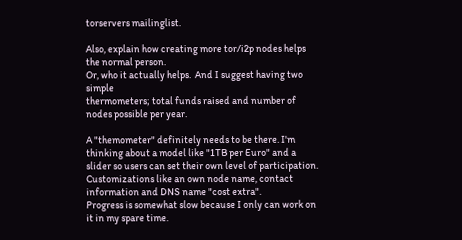torservers mailinglist.

Also, explain how creating more tor/i2p nodes helps the normal person.
Or, who it actually helps.  And I suggest having two simple
thermometers; total funds raised and number of nodes possible per year.

A "themometer" definitely needs to be there. I'm thinking about a model like "1TB per Euro" and a slider so users can set their own level of participation. Customizations like an own node name, contact information and DNS name "cost extra".
Progress is somewhat slow because I only can work on it in my spare time.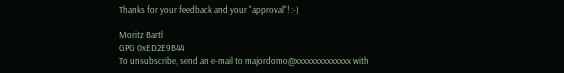Thanks for your feedback and your "approval"! :-)

Moritz Bartl
GPG 0xED2E9B44
To unsubscribe, send an e-mail to majordomo@xxxxxxxxxxxxxx with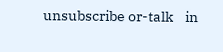unsubscribe or-talk    in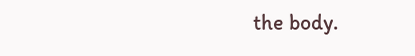the body.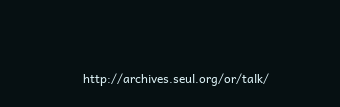http://archives.seul.org/or/talk/